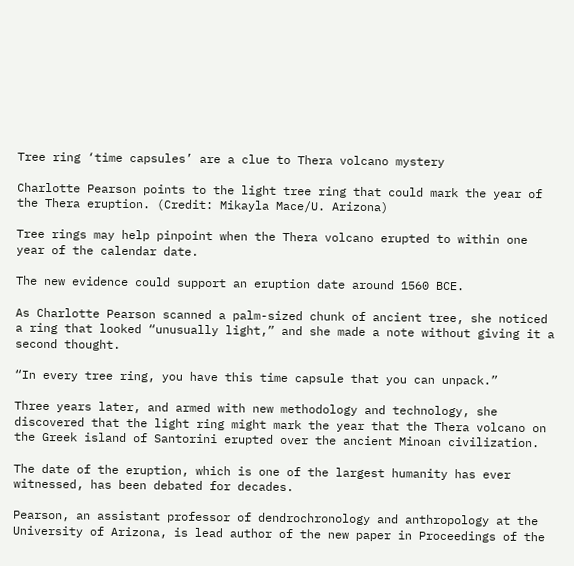Tree ring ‘time capsules’ are a clue to Thera volcano mystery

Charlotte Pearson points to the light tree ring that could mark the year of the Thera eruption. (Credit: Mikayla Mace/U. Arizona)

Tree rings may help pinpoint when the Thera volcano erupted to within one year of the calendar date.

The new evidence could support an eruption date around 1560 BCE.

As Charlotte Pearson scanned a palm-sized chunk of ancient tree, she noticed a ring that looked “unusually light,” and she made a note without giving it a second thought.

“In every tree ring, you have this time capsule that you can unpack.”

Three years later, and armed with new methodology and technology, she discovered that the light ring might mark the year that the Thera volcano on the Greek island of Santorini erupted over the ancient Minoan civilization.

The date of the eruption, which is one of the largest humanity has ever witnessed, has been debated for decades.

Pearson, an assistant professor of dendrochronology and anthropology at the University of Arizona, is lead author of the new paper in Proceedings of the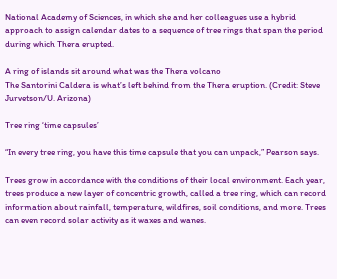National Academy of Sciences, in which she and her colleagues use a hybrid approach to assign calendar dates to a sequence of tree rings that span the period during which Thera erupted.

A ring of islands sit around what was the Thera volcano
The Santorini Caldera is what’s left behind from the Thera eruption. (Credit: Steve Jurvetson/U. Arizona)

Tree ring ‘time capsules’

“In every tree ring, you have this time capsule that you can unpack,” Pearson says.

Trees grow in accordance with the conditions of their local environment. Each year, trees produce a new layer of concentric growth, called a tree ring, which can record information about rainfall, temperature, wildfires, soil conditions, and more. Trees can even record solar activity as it waxes and wanes.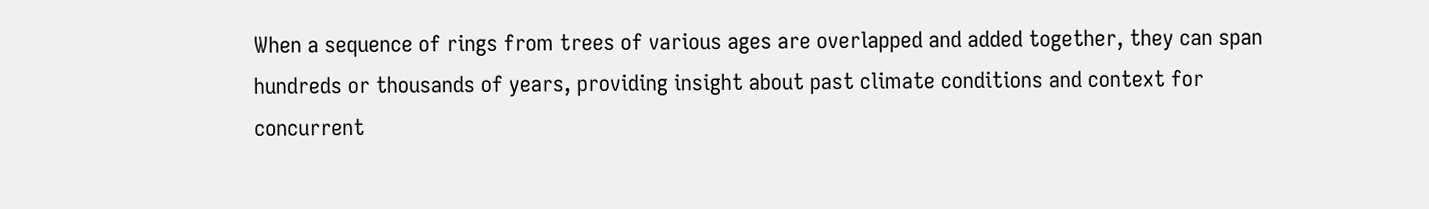When a sequence of rings from trees of various ages are overlapped and added together, they can span hundreds or thousands of years, providing insight about past climate conditions and context for concurrent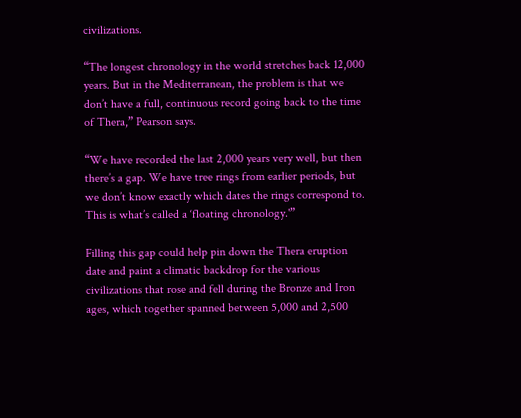civilizations.

“The longest chronology in the world stretches back 12,000 years. But in the Mediterranean, the problem is that we don’t have a full, continuous record going back to the time of Thera,” Pearson says.

“We have recorded the last 2,000 years very well, but then there’s a gap. We have tree rings from earlier periods, but we don’t know exactly which dates the rings correspond to. This is what’s called a ‘floating chronology.'”

Filling this gap could help pin down the Thera eruption date and paint a climatic backdrop for the various civilizations that rose and fell during the Bronze and Iron ages, which together spanned between 5,000 and 2,500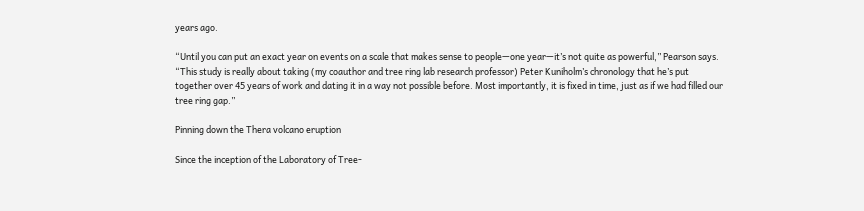years ago.

“Until you can put an exact year on events on a scale that makes sense to people—one year—it’s not quite as powerful,” Pearson says. “This study is really about taking (my coauthor and tree ring lab research professor) Peter Kuniholm’s chronology that he’s put together over 45 years of work and dating it in a way not possible before. Most importantly, it is fixed in time, just as if we had filled our tree ring gap.”

Pinning down the Thera volcano eruption

Since the inception of the Laboratory of Tree-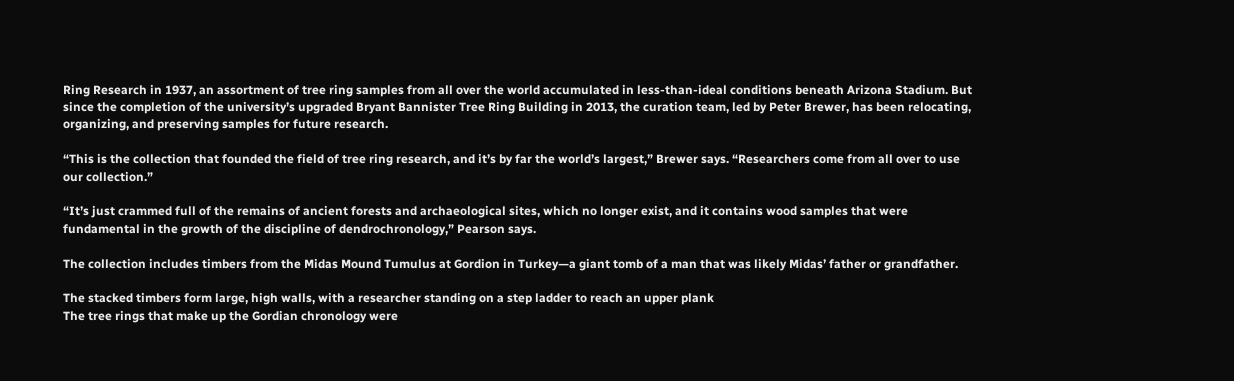Ring Research in 1937, an assortment of tree ring samples from all over the world accumulated in less-than-ideal conditions beneath Arizona Stadium. But since the completion of the university’s upgraded Bryant Bannister Tree Ring Building in 2013, the curation team, led by Peter Brewer, has been relocating, organizing, and preserving samples for future research.

“This is the collection that founded the field of tree ring research, and it’s by far the world’s largest,” Brewer says. “Researchers come from all over to use our collection.”

“It’s just crammed full of the remains of ancient forests and archaeological sites, which no longer exist, and it contains wood samples that were fundamental in the growth of the discipline of dendrochronology,” Pearson says.

The collection includes timbers from the Midas Mound Tumulus at Gordion in Turkey—a giant tomb of a man that was likely Midas’ father or grandfather.

The stacked timbers form large, high walls, with a researcher standing on a step ladder to reach an upper plank
The tree rings that make up the Gordian chronology were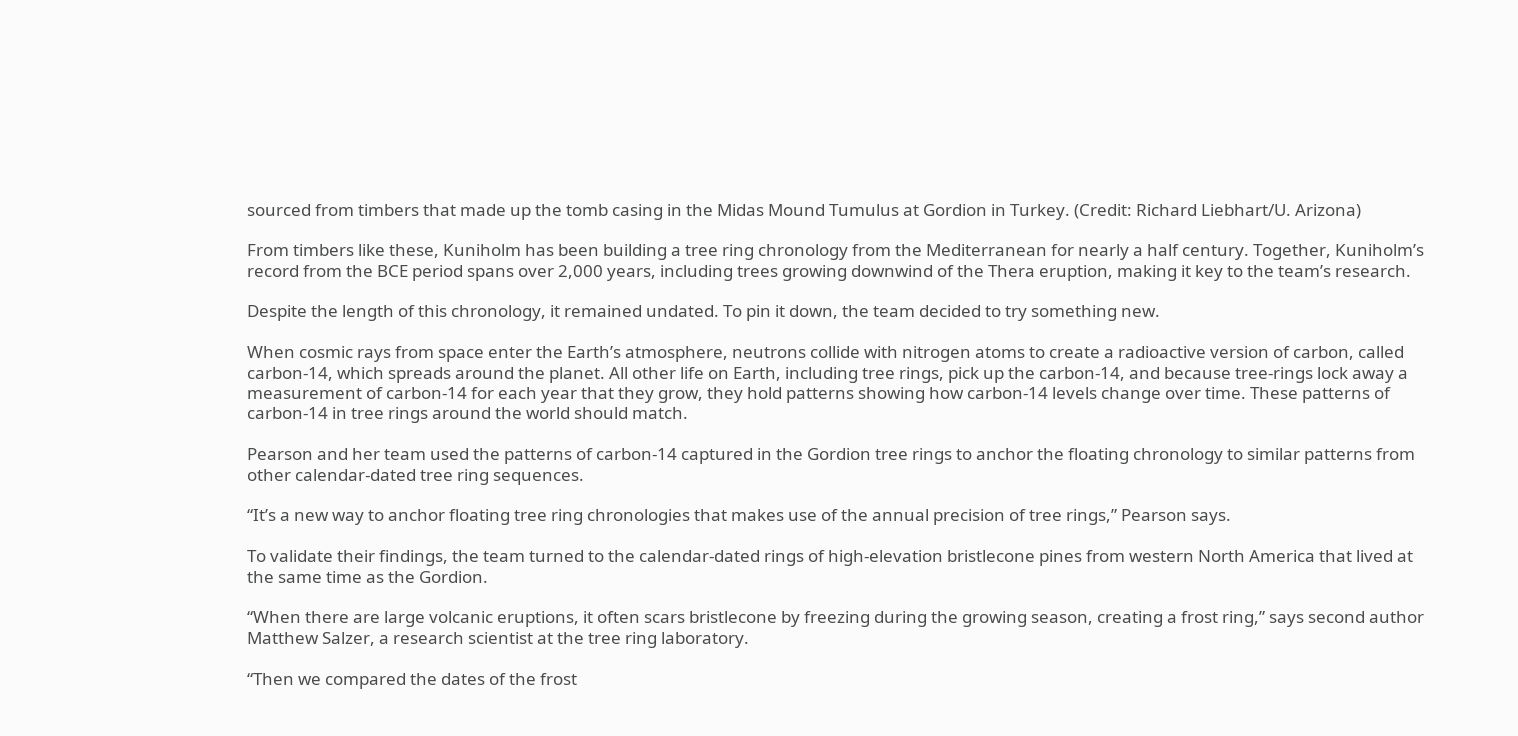sourced from timbers that made up the tomb casing in the Midas Mound Tumulus at Gordion in Turkey. (Credit: Richard Liebhart/U. Arizona)

From timbers like these, Kuniholm has been building a tree ring chronology from the Mediterranean for nearly a half century. Together, Kuniholm’s record from the BCE period spans over 2,000 years, including trees growing downwind of the Thera eruption, making it key to the team’s research.

Despite the length of this chronology, it remained undated. To pin it down, the team decided to try something new.

When cosmic rays from space enter the Earth’s atmosphere, neutrons collide with nitrogen atoms to create a radioactive version of carbon, called carbon-14, which spreads around the planet. All other life on Earth, including tree rings, pick up the carbon-14, and because tree-rings lock away a measurement of carbon-14 for each year that they grow, they hold patterns showing how carbon-14 levels change over time. These patterns of carbon-14 in tree rings around the world should match.

Pearson and her team used the patterns of carbon-14 captured in the Gordion tree rings to anchor the floating chronology to similar patterns from other calendar-dated tree ring sequences.

“It’s a new way to anchor floating tree ring chronologies that makes use of the annual precision of tree rings,” Pearson says.

To validate their findings, the team turned to the calendar-dated rings of high-elevation bristlecone pines from western North America that lived at the same time as the Gordion.

“When there are large volcanic eruptions, it often scars bristlecone by freezing during the growing season, creating a frost ring,” says second author Matthew Salzer, a research scientist at the tree ring laboratory.

“Then we compared the dates of the frost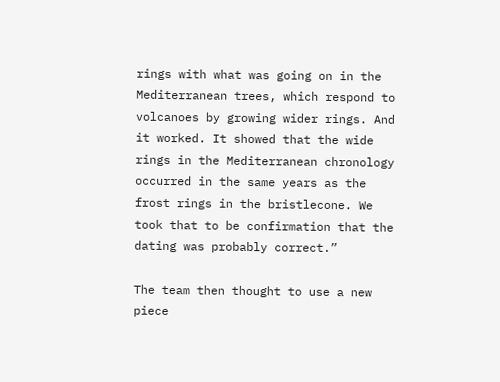rings with what was going on in the Mediterranean trees, which respond to volcanoes by growing wider rings. And it worked. It showed that the wide rings in the Mediterranean chronology occurred in the same years as the frost rings in the bristlecone. We took that to be confirmation that the dating was probably correct.”

The team then thought to use a new piece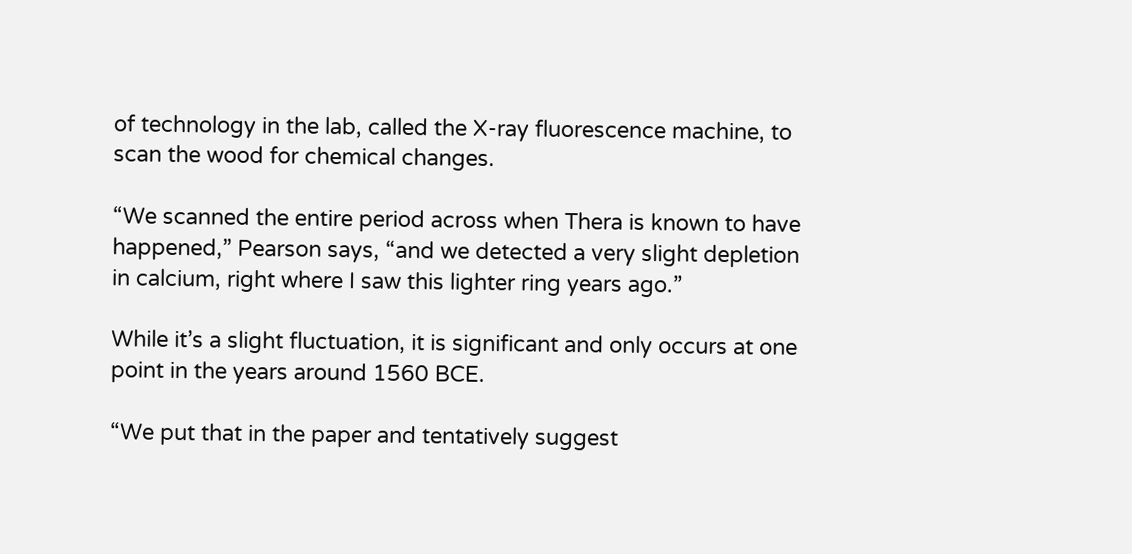of technology in the lab, called the X-ray fluorescence machine, to scan the wood for chemical changes.

“We scanned the entire period across when Thera is known to have happened,” Pearson says, “and we detected a very slight depletion in calcium, right where I saw this lighter ring years ago.”

While it’s a slight fluctuation, it is significant and only occurs at one point in the years around 1560 BCE.

“We put that in the paper and tentatively suggest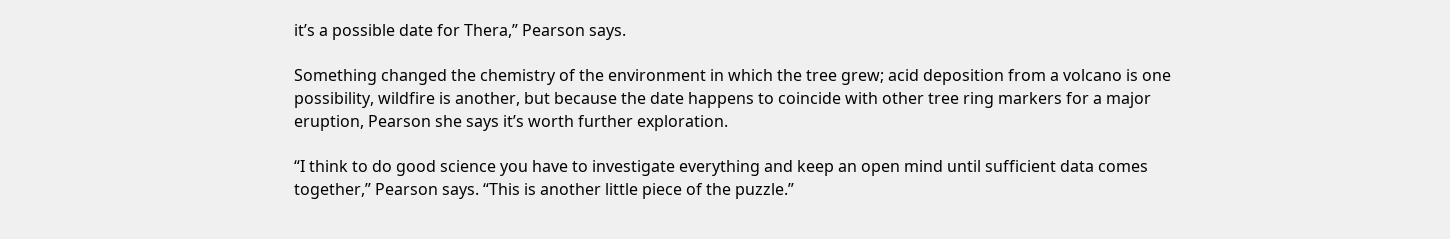it’s a possible date for Thera,” Pearson says.

Something changed the chemistry of the environment in which the tree grew; acid deposition from a volcano is one possibility, wildfire is another, but because the date happens to coincide with other tree ring markers for a major eruption, Pearson she says it’s worth further exploration.

“I think to do good science you have to investigate everything and keep an open mind until sufficient data comes together,” Pearson says. “This is another little piece of the puzzle.”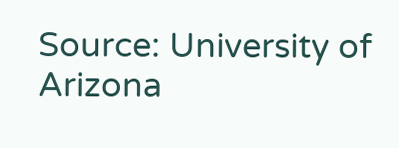Source: University of Arizona